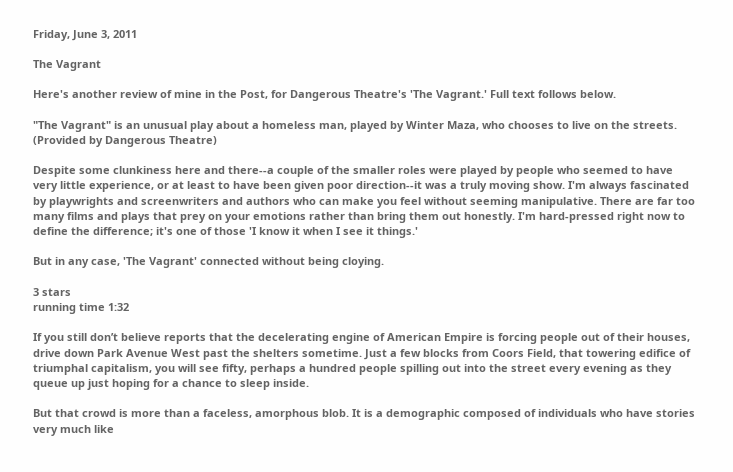Friday, June 3, 2011

The Vagrant

Here's another review of mine in the Post, for Dangerous Theatre's 'The Vagrant.' Full text follows below.

"The Vagrant" is an unusual play about a homeless man, played by Winter Maza, who chooses to live on the streets. (Provided by Dangerous Theatre)

Despite some clunkiness here and there--a couple of the smaller roles were played by people who seemed to have very little experience, or at least to have been given poor direction--it was a truly moving show. I'm always fascinated by playwrights and screenwriters and authors who can make you feel without seeming manipulative. There are far too many films and plays that prey on your emotions rather than bring them out honestly. I'm hard-pressed right now to define the difference; it's one of those 'I know it when I see it things.'

But in any case, 'The Vagrant' connected without being cloying.

3 stars
running time 1:32

If you still don’t believe reports that the decelerating engine of American Empire is forcing people out of their houses, drive down Park Avenue West past the shelters sometime. Just a few blocks from Coors Field, that towering edifice of triumphal capitalism, you will see fifty, perhaps a hundred people spilling out into the street every evening as they queue up just hoping for a chance to sleep inside.

But that crowd is more than a faceless, amorphous blob. It is a demographic composed of individuals who have stories very much like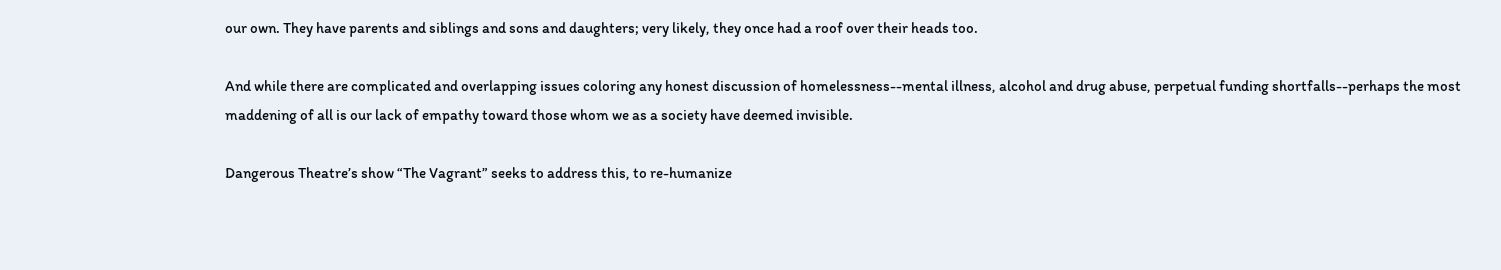our own. They have parents and siblings and sons and daughters; very likely, they once had a roof over their heads too.

And while there are complicated and overlapping issues coloring any honest discussion of homelessness--mental illness, alcohol and drug abuse, perpetual funding shortfalls--perhaps the most maddening of all is our lack of empathy toward those whom we as a society have deemed invisible.

Dangerous Theatre’s show “The Vagrant” seeks to address this, to re-humanize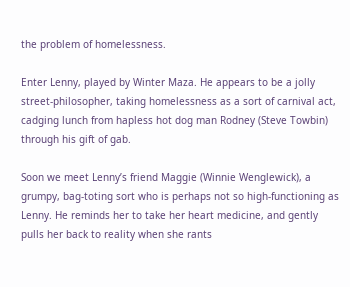the problem of homelessness.

Enter Lenny, played by Winter Maza. He appears to be a jolly street-philosopher, taking homelessness as a sort of carnival act, cadging lunch from hapless hot dog man Rodney (Steve Towbin) through his gift of gab.

Soon we meet Lenny’s friend Maggie (Winnie Wenglewick), a grumpy, bag-toting sort who is perhaps not so high-functioning as Lenny. He reminds her to take her heart medicine, and gently pulls her back to reality when she rants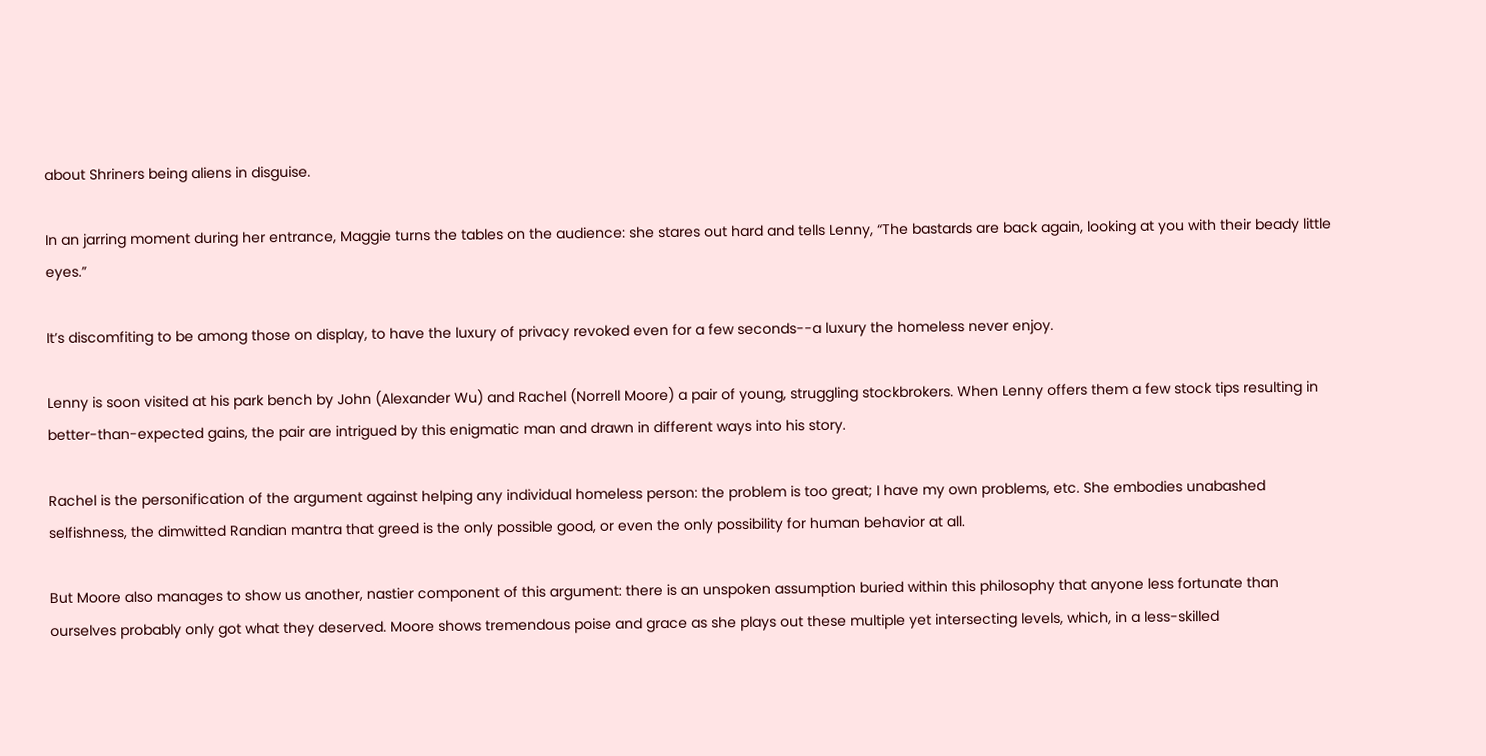about Shriners being aliens in disguise.

In an jarring moment during her entrance, Maggie turns the tables on the audience: she stares out hard and tells Lenny, “The bastards are back again, looking at you with their beady little eyes.”

It’s discomfiting to be among those on display, to have the luxury of privacy revoked even for a few seconds--a luxury the homeless never enjoy.

Lenny is soon visited at his park bench by John (Alexander Wu) and Rachel (Norrell Moore) a pair of young, struggling stockbrokers. When Lenny offers them a few stock tips resulting in better-than-expected gains, the pair are intrigued by this enigmatic man and drawn in different ways into his story.

Rachel is the personification of the argument against helping any individual homeless person: the problem is too great; I have my own problems, etc. She embodies unabashed selfishness, the dimwitted Randian mantra that greed is the only possible good, or even the only possibility for human behavior at all.

But Moore also manages to show us another, nastier component of this argument: there is an unspoken assumption buried within this philosophy that anyone less fortunate than ourselves probably only got what they deserved. Moore shows tremendous poise and grace as she plays out these multiple yet intersecting levels, which, in a less-skilled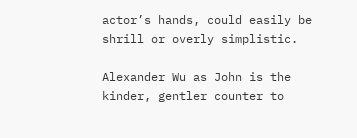actor’s hands, could easily be shrill or overly simplistic.

Alexander Wu as John is the kinder, gentler counter to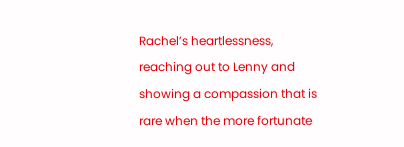Rachel’s heartlessness, reaching out to Lenny and showing a compassion that is rare when the more fortunate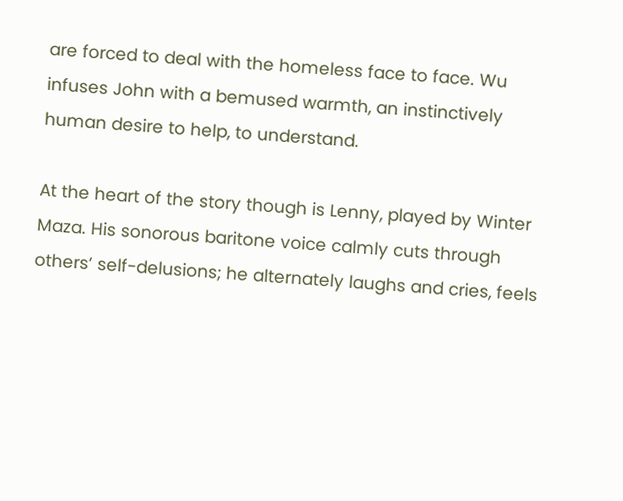are forced to deal with the homeless face to face. Wu infuses John with a bemused warmth, an instinctively human desire to help, to understand.

At the heart of the story though is Lenny, played by Winter Maza. His sonorous baritone voice calmly cuts through others’ self-delusions; he alternately laughs and cries, feels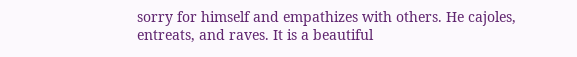sorry for himself and empathizes with others. He cajoles, entreats, and raves. It is a beautiful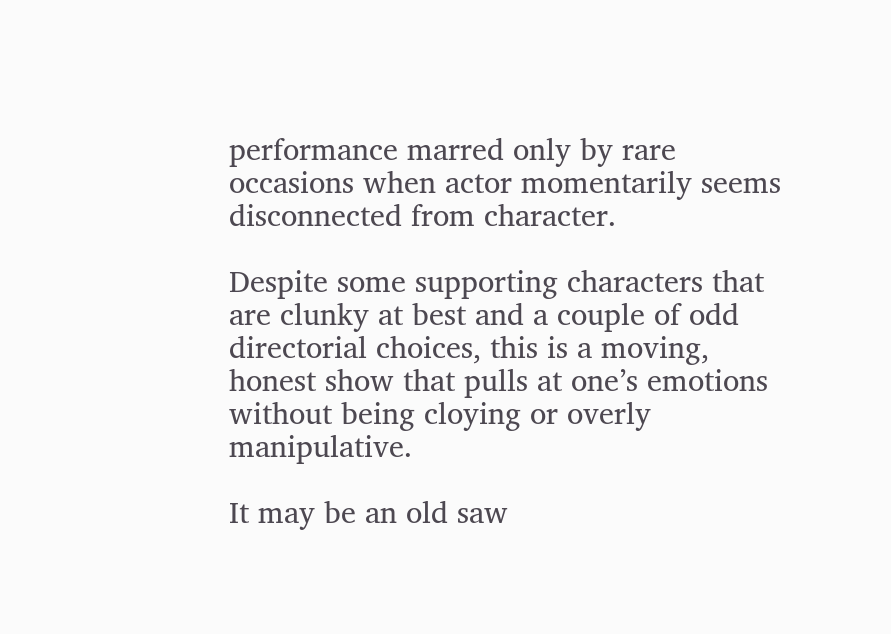performance marred only by rare occasions when actor momentarily seems disconnected from character.

Despite some supporting characters that are clunky at best and a couple of odd directorial choices, this is a moving, honest show that pulls at one’s emotions without being cloying or overly manipulative.

It may be an old saw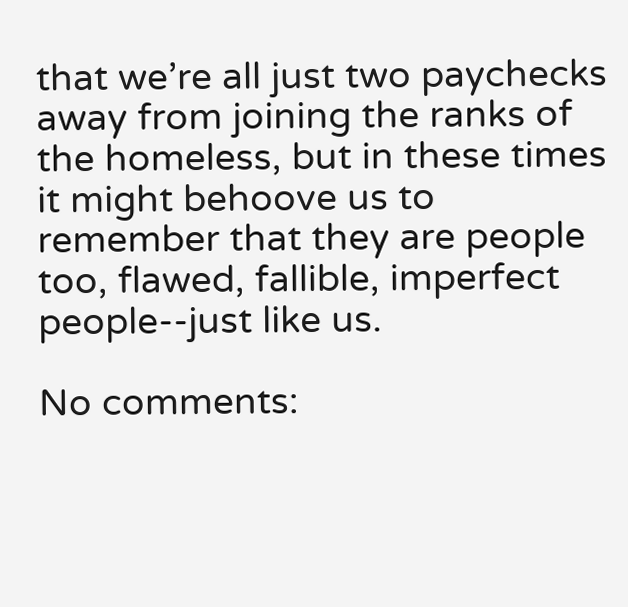that we’re all just two paychecks away from joining the ranks of the homeless, but in these times it might behoove us to remember that they are people too, flawed, fallible, imperfect people--just like us.

No comments: